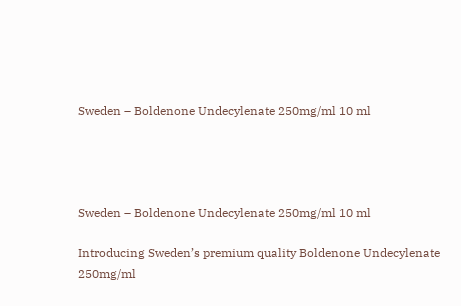Sweden – Boldenone Undecylenate 250mg/ml 10 ml




Sweden – Boldenone Undecylenate 250mg/ml 10 ml

Introducing Sweden’s premium quality Boldenone Undecylenate 250mg/ml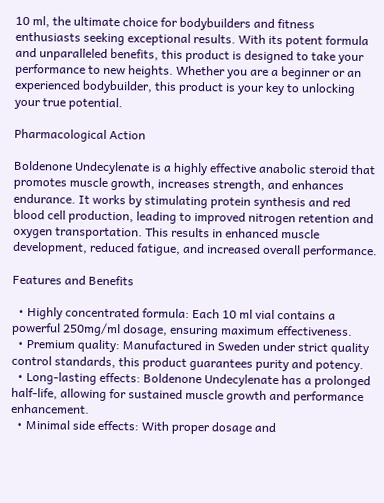10 ml, the ultimate choice for bodybuilders and fitness enthusiasts seeking exceptional results. With its potent formula and unparalleled benefits, this product is designed to take your performance to new heights. Whether you are a beginner or an experienced bodybuilder, this product is your key to unlocking your true potential.

Pharmacological Action

Boldenone Undecylenate is a highly effective anabolic steroid that promotes muscle growth, increases strength, and enhances endurance. It works by stimulating protein synthesis and red blood cell production, leading to improved nitrogen retention and oxygen transportation. This results in enhanced muscle development, reduced fatigue, and increased overall performance.

Features and Benefits

  • Highly concentrated formula: Each 10 ml vial contains a powerful 250mg/ml dosage, ensuring maximum effectiveness.
  • Premium quality: Manufactured in Sweden under strict quality control standards, this product guarantees purity and potency.
  • Long-lasting effects: Boldenone Undecylenate has a prolonged half-life, allowing for sustained muscle growth and performance enhancement.
  • Minimal side effects: With proper dosage and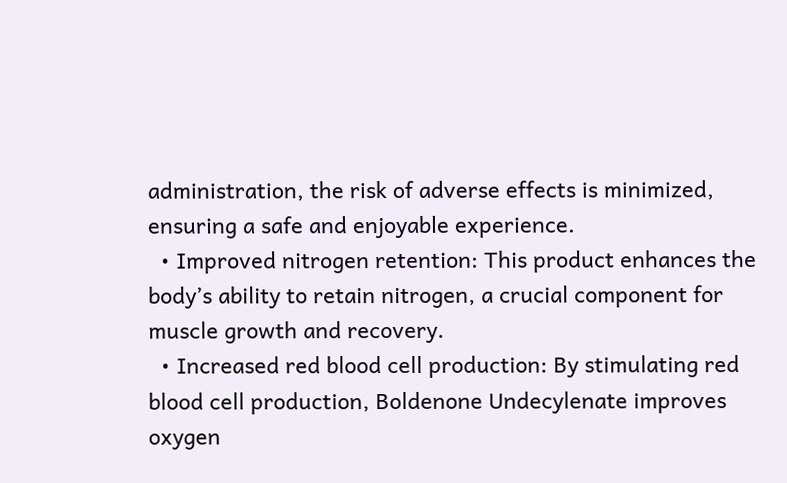administration, the risk of adverse effects is minimized, ensuring a safe and enjoyable experience.
  • Improved nitrogen retention: This product enhances the body’s ability to retain nitrogen, a crucial component for muscle growth and recovery.
  • Increased red blood cell production: By stimulating red blood cell production, Boldenone Undecylenate improves oxygen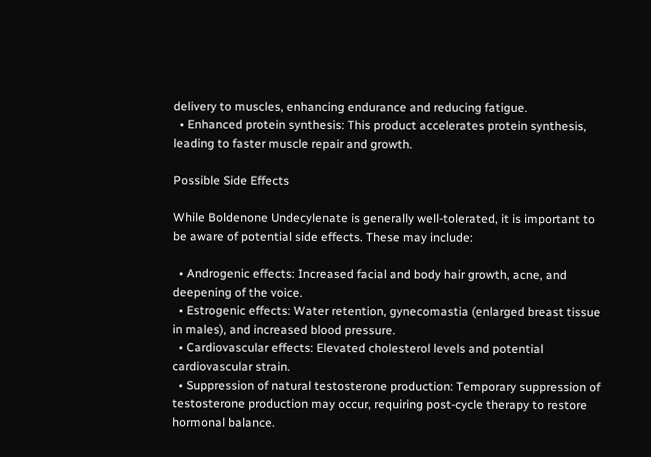delivery to muscles, enhancing endurance and reducing fatigue.
  • Enhanced protein synthesis: This product accelerates protein synthesis, leading to faster muscle repair and growth.

Possible Side Effects

While Boldenone Undecylenate is generally well-tolerated, it is important to be aware of potential side effects. These may include:

  • Androgenic effects: Increased facial and body hair growth, acne, and deepening of the voice.
  • Estrogenic effects: Water retention, gynecomastia (enlarged breast tissue in males), and increased blood pressure.
  • Cardiovascular effects: Elevated cholesterol levels and potential cardiovascular strain.
  • Suppression of natural testosterone production: Temporary suppression of testosterone production may occur, requiring post-cycle therapy to restore hormonal balance.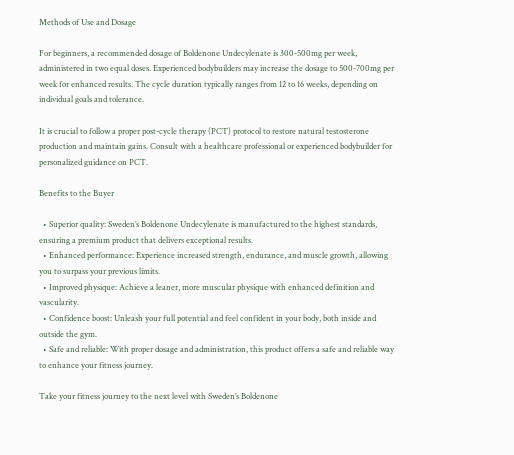Methods of Use and Dosage

For beginners, a recommended dosage of Boldenone Undecylenate is 300-500mg per week, administered in two equal doses. Experienced bodybuilders may increase the dosage to 500-700mg per week for enhanced results. The cycle duration typically ranges from 12 to 16 weeks, depending on individual goals and tolerance.

It is crucial to follow a proper post-cycle therapy (PCT) protocol to restore natural testosterone production and maintain gains. Consult with a healthcare professional or experienced bodybuilder for personalized guidance on PCT.

Benefits to the Buyer

  • Superior quality: Sweden’s Boldenone Undecylenate is manufactured to the highest standards, ensuring a premium product that delivers exceptional results.
  • Enhanced performance: Experience increased strength, endurance, and muscle growth, allowing you to surpass your previous limits.
  • Improved physique: Achieve a leaner, more muscular physique with enhanced definition and vascularity.
  • Confidence boost: Unleash your full potential and feel confident in your body, both inside and outside the gym.
  • Safe and reliable: With proper dosage and administration, this product offers a safe and reliable way to enhance your fitness journey.

Take your fitness journey to the next level with Sweden’s Boldenone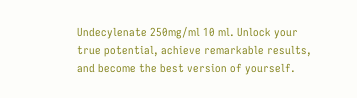Undecylenate 250mg/ml 10 ml. Unlock your true potential, achieve remarkable results, and become the best version of yourself.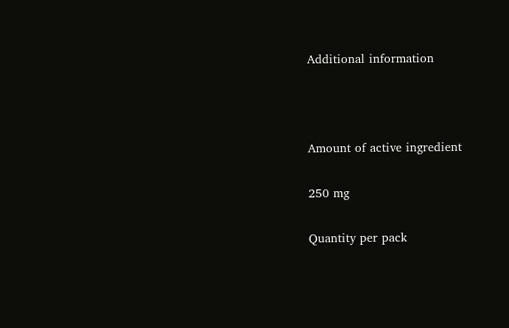Additional information



Amount of active ingredient

250 mg

Quantity per pack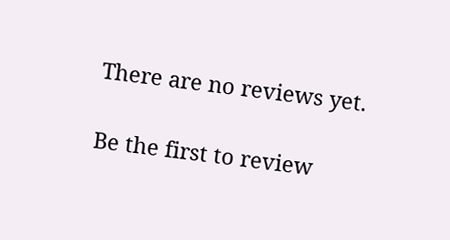There are no reviews yet.

Be the first to review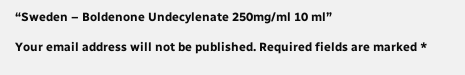“Sweden – Boldenone Undecylenate 250mg/ml 10 ml”

Your email address will not be published. Required fields are marked *